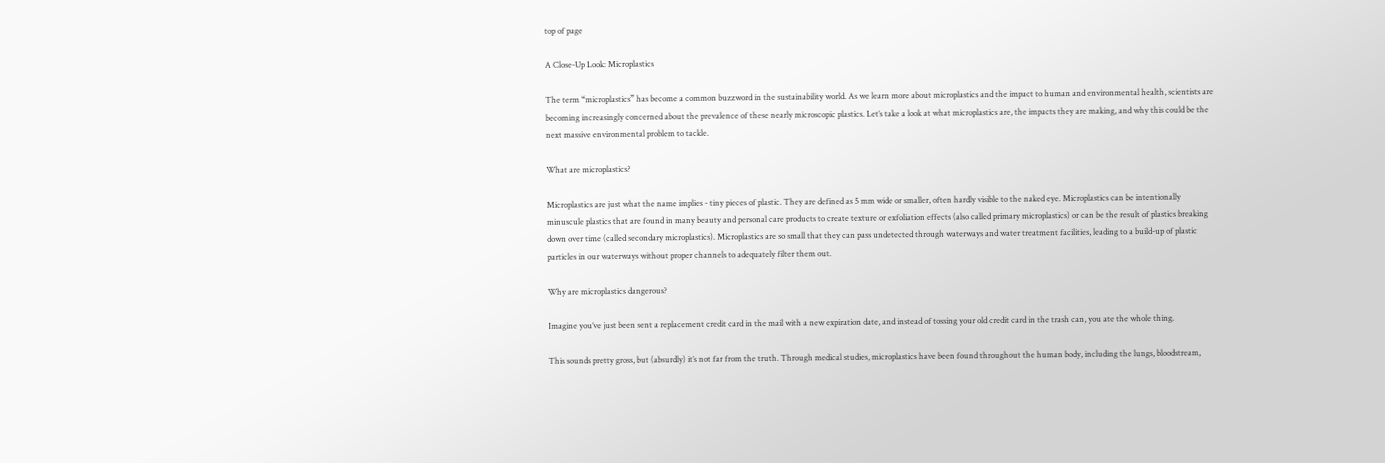top of page

A Close-Up Look: Microplastics

The term “microplastics” has become a common buzzword in the sustainability world. As we learn more about microplastics and the impact to human and environmental health, scientists are becoming increasingly concerned about the prevalence of these nearly microscopic plastics. Let’s take a look at what microplastics are, the impacts they are making, and why this could be the next massive environmental problem to tackle.

What are microplastics?

Microplastics are just what the name implies - tiny pieces of plastic. They are defined as 5 mm wide or smaller, often hardly visible to the naked eye. Microplastics can be intentionally minuscule plastics that are found in many beauty and personal care products to create texture or exfoliation effects (also called primary microplastics) or can be the result of plastics breaking down over time (called secondary microplastics). Microplastics are so small that they can pass undetected through waterways and water treatment facilities, leading to a build-up of plastic particles in our waterways without proper channels to adequately filter them out.

Why are microplastics dangerous?

Imagine you’ve just been sent a replacement credit card in the mail with a new expiration date, and instead of tossing your old credit card in the trash can, you ate the whole thing.

This sounds pretty gross, but (absurdly) it’s not far from the truth. Through medical studies, microplastics have been found throughout the human body, including the lungs, bloodstream,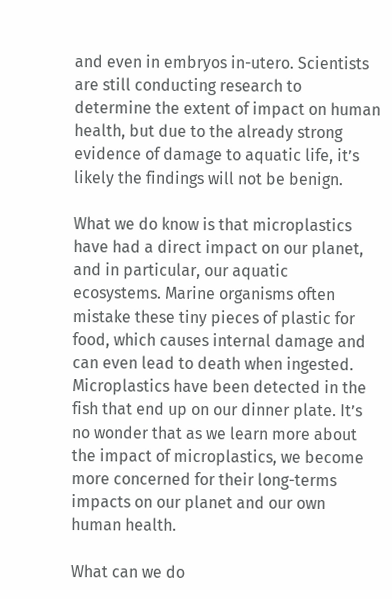and even in embryos in-utero. Scientists are still conducting research to determine the extent of impact on human health, but due to the already strong evidence of damage to aquatic life, it’s likely the findings will not be benign.

What we do know is that microplastics have had a direct impact on our planet, and in particular, our aquatic ecosystems. Marine organisms often mistake these tiny pieces of plastic for food, which causes internal damage and can even lead to death when ingested. Microplastics have been detected in the fish that end up on our dinner plate. It’s no wonder that as we learn more about the impact of microplastics, we become more concerned for their long-terms impacts on our planet and our own human health.

What can we do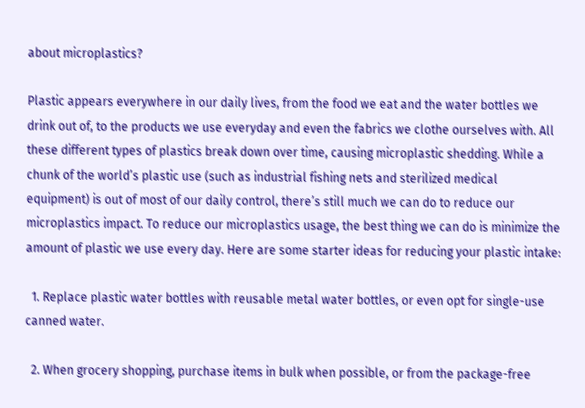about microplastics?

Plastic appears everywhere in our daily lives, from the food we eat and the water bottles we drink out of, to the products we use everyday and even the fabrics we clothe ourselves with. All these different types of plastics break down over time, causing microplastic shedding. While a chunk of the world’s plastic use (such as industrial fishing nets and sterilized medical equipment) is out of most of our daily control, there’s still much we can do to reduce our microplastics impact. To reduce our microplastics usage, the best thing we can do is minimize the amount of plastic we use every day. Here are some starter ideas for reducing your plastic intake:

  1. Replace plastic water bottles with reusable metal water bottles, or even opt for single-use canned water.

  2. When grocery shopping, purchase items in bulk when possible, or from the package-free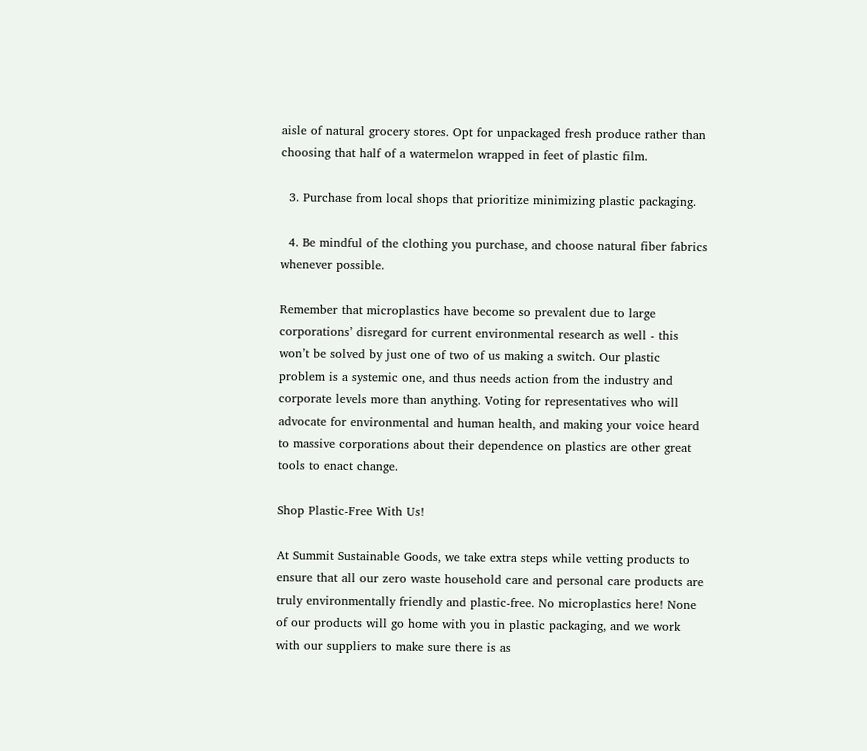aisle of natural grocery stores. Opt for unpackaged fresh produce rather than choosing that half of a watermelon wrapped in feet of plastic film.

  3. Purchase from local shops that prioritize minimizing plastic packaging.

  4. Be mindful of the clothing you purchase, and choose natural fiber fabrics whenever possible.

Remember that microplastics have become so prevalent due to large corporations’ disregard for current environmental research as well - this won’t be solved by just one of two of us making a switch. Our plastic problem is a systemic one, and thus needs action from the industry and corporate levels more than anything. Voting for representatives who will advocate for environmental and human health, and making your voice heard to massive corporations about their dependence on plastics are other great tools to enact change.

Shop Plastic-Free With Us!

At Summit Sustainable Goods, we take extra steps while vetting products to ensure that all our zero waste household care and personal care products are truly environmentally friendly and plastic-free. No microplastics here! None of our products will go home with you in plastic packaging, and we work with our suppliers to make sure there is as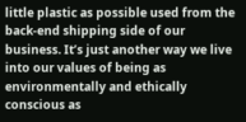little plastic as possible used from the back-end shipping side of our business. It’s just another way we live into our values of being as environmentally and ethically conscious as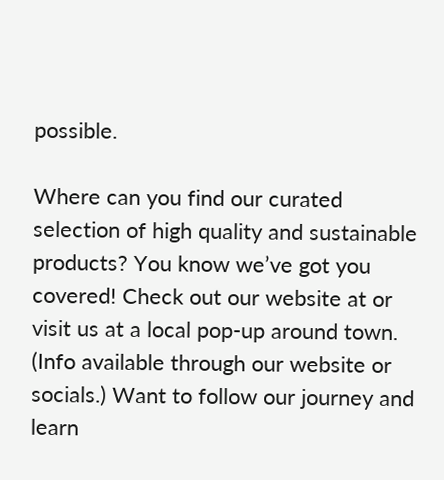possible.

Where can you find our curated selection of high quality and sustainable products? You know we’ve got you covered! Check out our website at or visit us at a local pop-up around town. (Info available through our website or socials.) Want to follow our journey and learn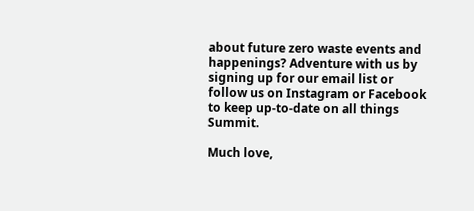about future zero waste events and happenings? Adventure with us by signing up for our email list or follow us on Instagram or Facebook to keep up-to-date on all things Summit.

Much love,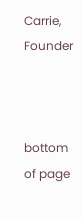Carrie, Founder



bottom of page